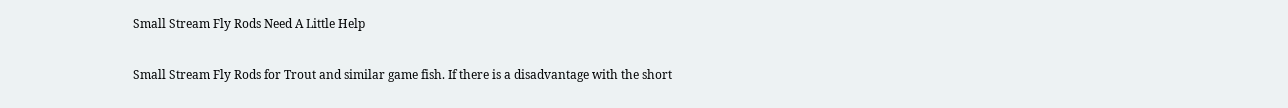Small Stream Fly Rods Need A Little Help

Small Stream Fly Rods for Trout and similar game fish. If there is a disadvantage with the short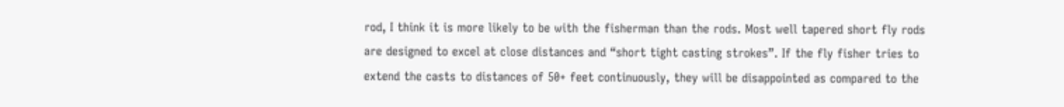rod, I think it is more likely to be with the fisherman than the rods. Most well tapered short fly rods are designed to excel at close distances and “short tight casting strokes”. If the fly fisher tries to extend the casts to distances of 50+ feet continuously, they will be disappointed as compared to the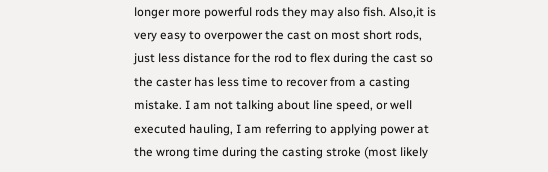longer more powerful rods they may also fish. Also,it is very easy to overpower the cast on most short rods, just less distance for the rod to flex during the cast so the caster has less time to recover from a casting mistake. I am not talking about line speed, or well executed hauling, I am referring to applying power at the wrong time during the casting stroke (most likely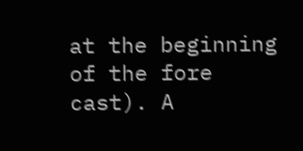at the beginning of the fore cast). A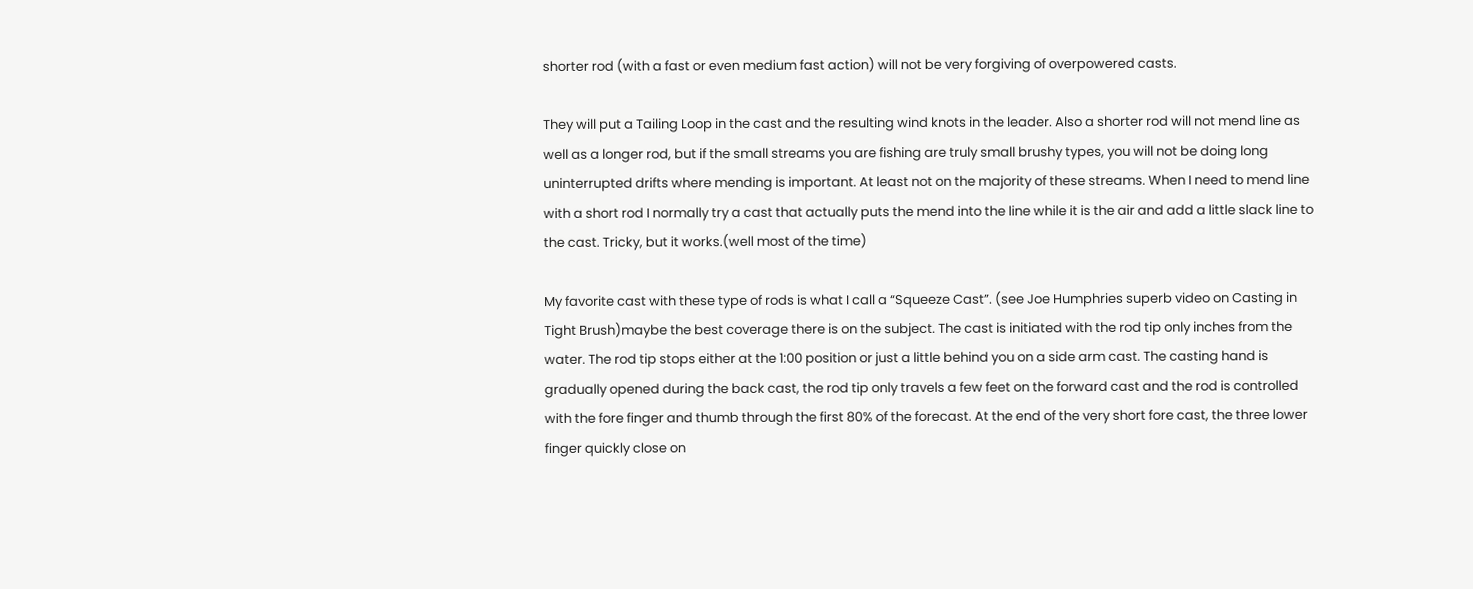shorter rod (with a fast or even medium fast action) will not be very forgiving of overpowered casts.

They will put a Tailing Loop in the cast and the resulting wind knots in the leader. Also a shorter rod will not mend line as well as a longer rod, but if the small streams you are fishing are truly small brushy types, you will not be doing long uninterrupted drifts where mending is important. At least not on the majority of these streams. When I need to mend line with a short rod I normally try a cast that actually puts the mend into the line while it is the air and add a little slack line to the cast. Tricky, but it works.(well most of the time)

My favorite cast with these type of rods is what I call a “Squeeze Cast”. (see Joe Humphries superb video on Casting in Tight Brush)maybe the best coverage there is on the subject. The cast is initiated with the rod tip only inches from the water. The rod tip stops either at the 1:00 position or just a little behind you on a side arm cast. The casting hand is gradually opened during the back cast, the rod tip only travels a few feet on the forward cast and the rod is controlled with the fore finger and thumb through the first 80% of the forecast. At the end of the very short fore cast, the three lower finger quickly close on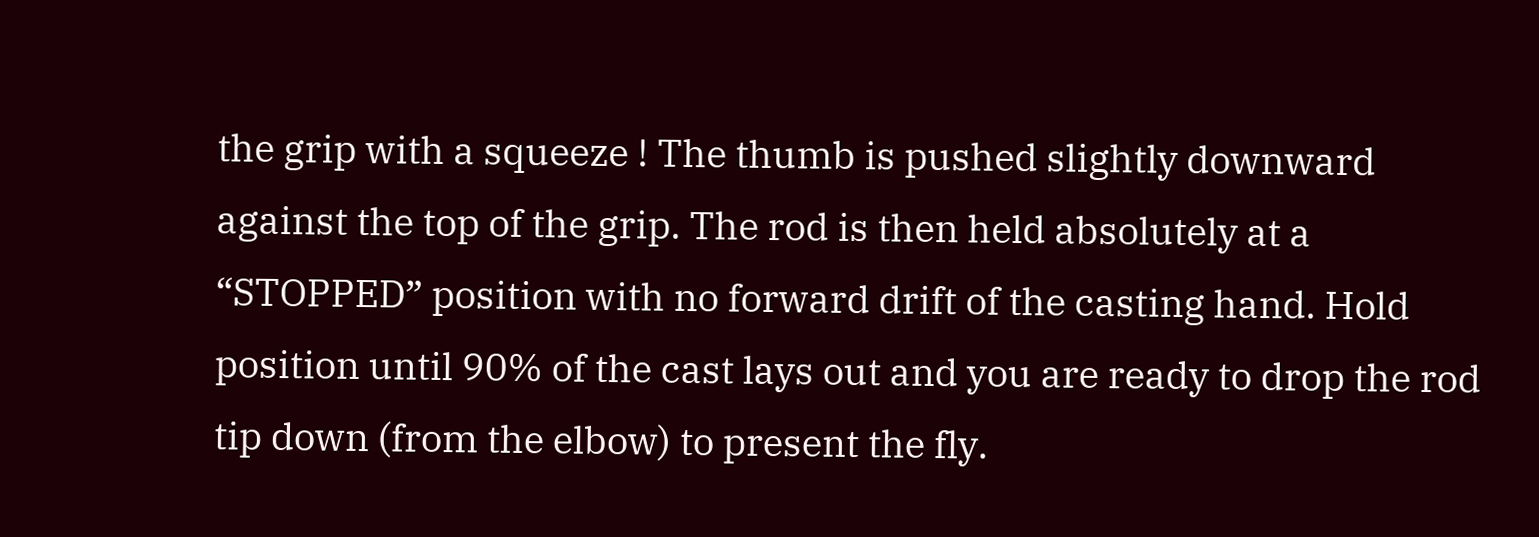the grip with a squeeze ! The thumb is pushed slightly downward against the top of the grip. The rod is then held absolutely at a “STOPPED” position with no forward drift of the casting hand. Hold position until 90% of the cast lays out and you are ready to drop the rod tip down (from the elbow) to present the fly.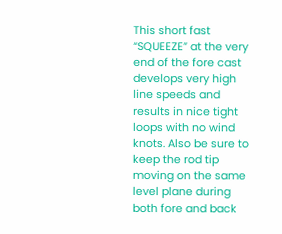This short fast “SQUEEZE” at the very end of the fore cast develops very high line speeds and results in nice tight loops with no wind knots. Also be sure to keep the rod tip moving on the same level plane during both fore and back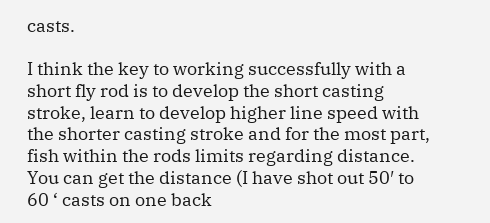casts.

I think the key to working successfully with a short fly rod is to develop the short casting stroke, learn to develop higher line speed with the shorter casting stroke and for the most part, fish within the rods limits regarding distance. You can get the distance (I have shot out 50′ to 60 ‘ casts on one back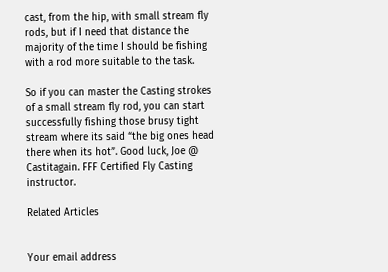cast, from the hip, with small stream fly rods, but if I need that distance the majority of the time I should be fishing with a rod more suitable to the task.

So if you can master the Casting strokes of a small stream fly rod, you can start successfully fishing those brusy tight stream where its said “the big ones head there when its hot”. Good luck, Joe @ Castitagain. FFF Certified Fly Casting instructor.

Related Articles


Your email address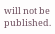will not be published.